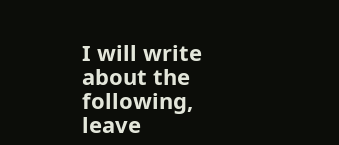I will write about the following, leave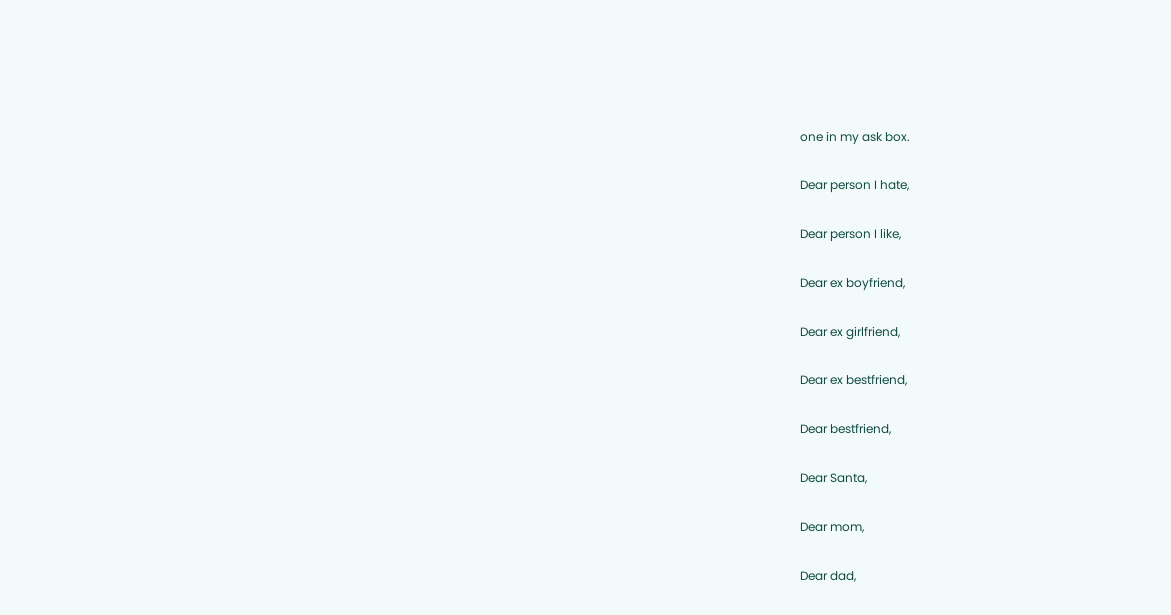one in my ask box.

Dear person I hate,

Dear person I like,

Dear ex boyfriend,

Dear ex girlfriend,

Dear ex bestfriend,

Dear bestfriend,

Dear Santa,

Dear mom,

Dear dad,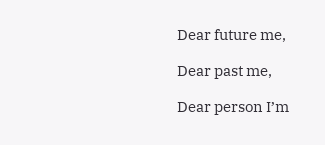Dear future me,

Dear past me,

Dear person I’m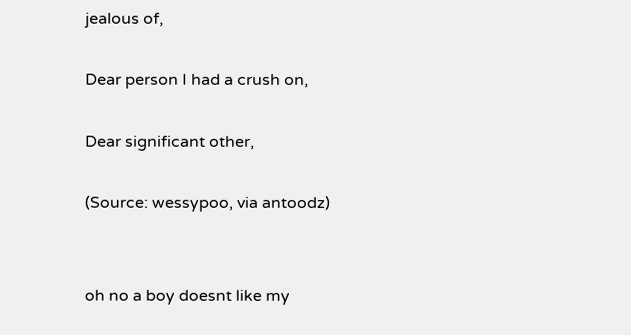jealous of,

Dear person I had a crush on,

Dear significant other,

(Source: wessypoo, via antoodz)


oh no a boy doesnt like my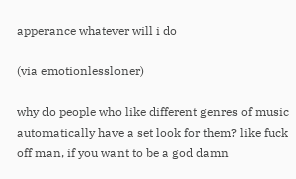apperance whatever will i do

(via emotionlessloner)

why do people who like different genres of music automatically have a set look for them? like fuck off man, if you want to be a god damn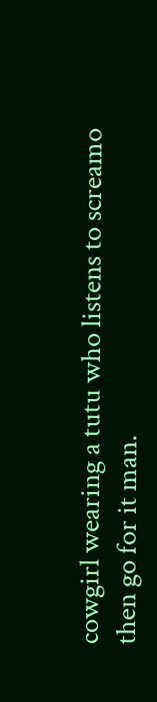cowgirl wearing a tutu who listens to screamo then go for it man.